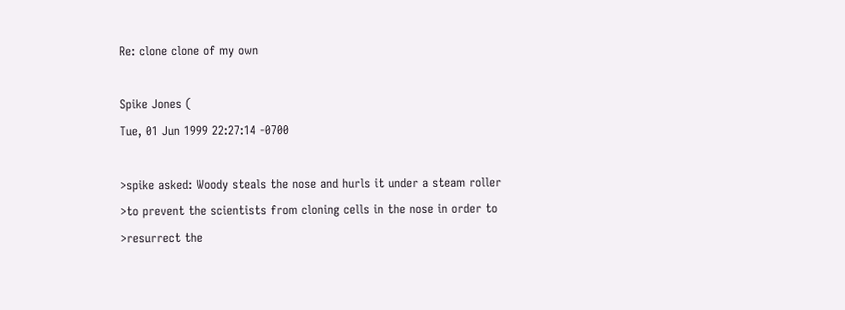Re: clone clone of my own

Spike Jones (
Tue, 01 Jun 1999 22:27:14 -0700

>spike asked: Woody steals the nose and hurls it under a steam roller
>to prevent the scientists from cloning cells in the nose in order to
>resurrect the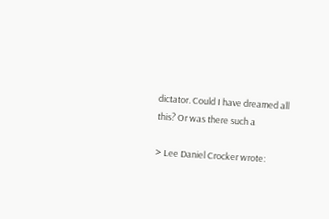dictator. Could I have dreamed all this? Or was there such a

> Lee Daniel Crocker wrote: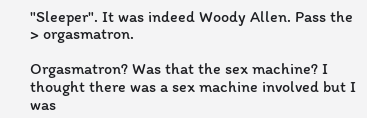"Sleeper". It was indeed Woody Allen. Pass the
> orgasmatron.

Orgasmatron? Was that the sex machine? I thought there was a sex machine involved but I was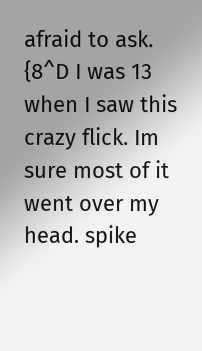afraid to ask. {8^D I was 13 when I saw this crazy flick. Im sure most of it went over my head. spike